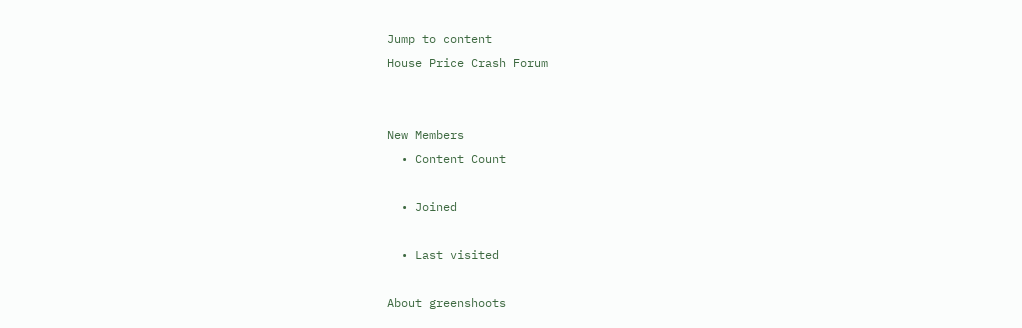Jump to content
House Price Crash Forum


New Members
  • Content Count

  • Joined

  • Last visited

About greenshoots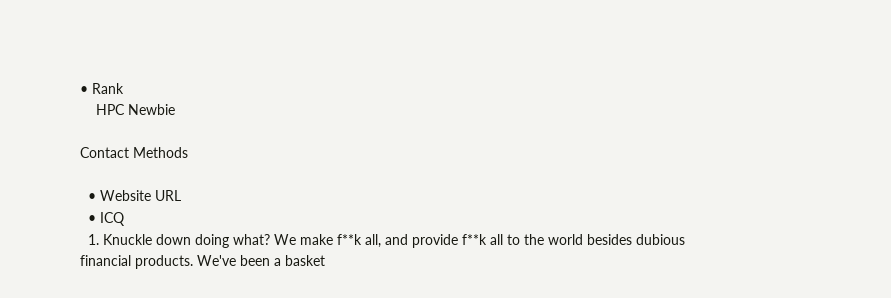• Rank
    HPC Newbie

Contact Methods

  • Website URL
  • ICQ
  1. Knuckle down doing what? We make f**k all, and provide f**k all to the world besides dubious financial products. We've been a basket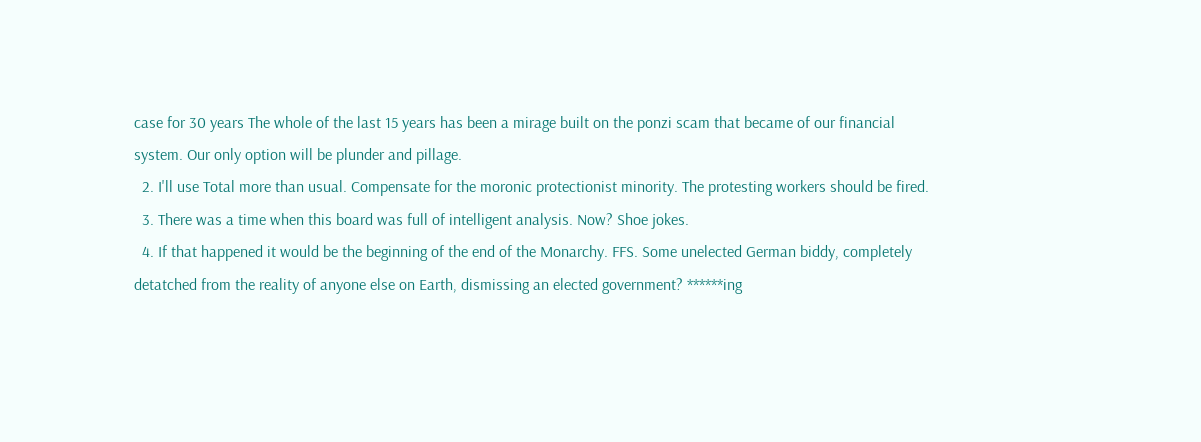case for 30 years The whole of the last 15 years has been a mirage built on the ponzi scam that became of our financial system. Our only option will be plunder and pillage.
  2. I'll use Total more than usual. Compensate for the moronic protectionist minority. The protesting workers should be fired.
  3. There was a time when this board was full of intelligent analysis. Now? Shoe jokes.
  4. If that happened it would be the beginning of the end of the Monarchy. FFS. Some unelected German biddy, completely detatched from the reality of anyone else on Earth, dismissing an elected government? ******ing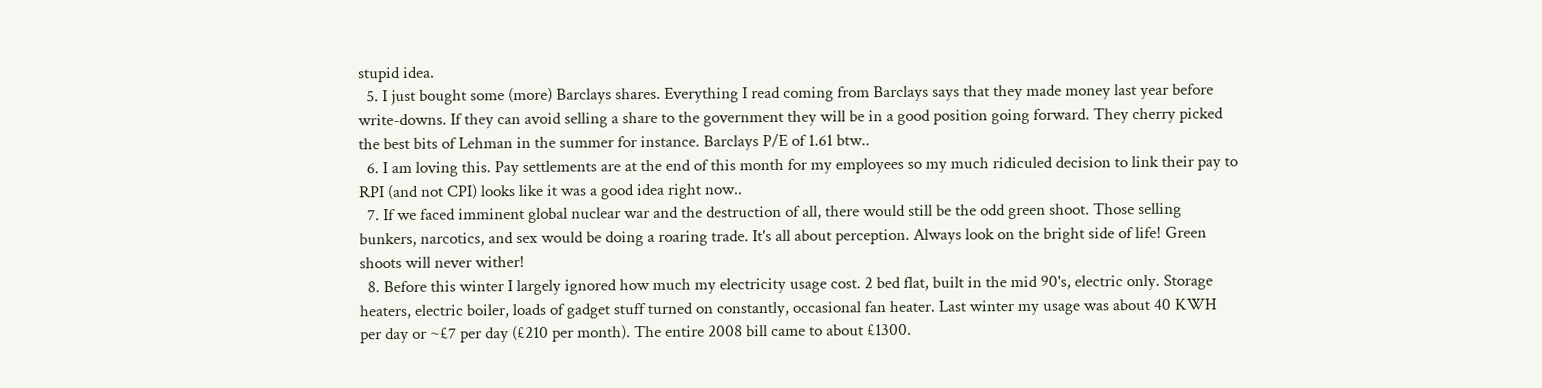stupid idea.
  5. I just bought some (more) Barclays shares. Everything I read coming from Barclays says that they made money last year before write-downs. If they can avoid selling a share to the government they will be in a good position going forward. They cherry picked the best bits of Lehman in the summer for instance. Barclays P/E of 1.61 btw..
  6. I am loving this. Pay settlements are at the end of this month for my employees so my much ridiculed decision to link their pay to RPI (and not CPI) looks like it was a good idea right now..
  7. If we faced imminent global nuclear war and the destruction of all, there would still be the odd green shoot. Those selling bunkers, narcotics, and sex would be doing a roaring trade. It's all about perception. Always look on the bright side of life! Green shoots will never wither!
  8. Before this winter I largely ignored how much my electricity usage cost. 2 bed flat, built in the mid 90's, electric only. Storage heaters, electric boiler, loads of gadget stuff turned on constantly, occasional fan heater. Last winter my usage was about 40 KWH per day or ~£7 per day (£210 per month). The entire 2008 bill came to about £1300.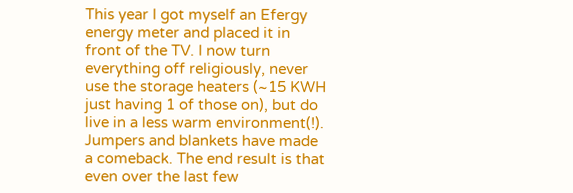This year I got myself an Efergy energy meter and placed it in front of the TV. I now turn everything off religiously, never use the storage heaters (~15 KWH just having 1 of those on), but do live in a less warm environment(!). Jumpers and blankets have made a comeback. The end result is that even over the last few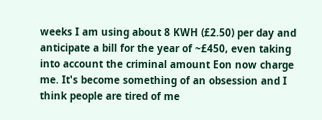weeks I am using about 8 KWH (£2.50) per day and anticipate a bill for the year of ~£450, even taking into account the criminal amount Eon now charge me. It's become something of an obsession and I think people are tired of me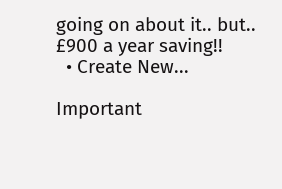going on about it.. but.. £900 a year saving!!
  • Create New...

Important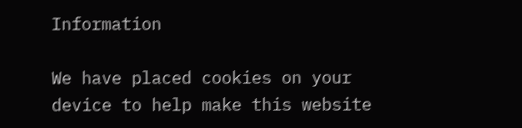Information

We have placed cookies on your device to help make this website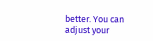better. You can adjust your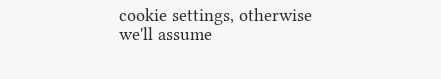cookie settings, otherwise we'll assume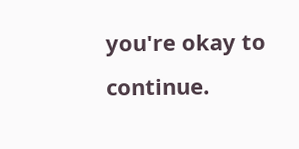you're okay to continue.